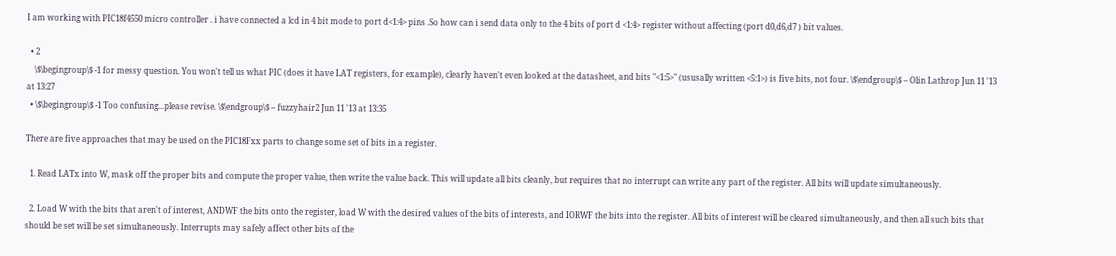I am working with PIC18f4550 micro controller . i have connected a lcd in 4 bit mode to port d<1:4> pins .So how can i send data only to the 4 bits of port d <1:4> register without affecting (port d0,d6,d7 ) bit values.

  • 2
    \$\begingroup\$ -1 for messy question. You won't tell us what PIC (does it have LAT registers, for example), clearly haven't even looked at the datasheet, and bits "<1:5>" (ususally written <5:1>) is five bits, not four. \$\endgroup\$ – Olin Lathrop Jun 11 '13 at 13:27
  • \$\begingroup\$ -1 Too confusing...please revise. \$\endgroup\$ – fuzzyhair2 Jun 11 '13 at 13:35

There are five approaches that may be used on the PIC18Fxx parts to change some set of bits in a register.

  1. Read LATx into W, mask off the proper bits and compute the proper value, then write the value back. This will update all bits cleanly, but requires that no interrupt can write any part of the register. All bits will update simultaneously.

  2. Load W with the bits that aren't of interest, ANDWF the bits onto the register, load W with the desired values of the bits of interests, and IORWF the bits into the register. All bits of interest will be cleared simultaneously, and then all such bits that should be set will be set simultaneously. Interrupts may safely affect other bits of the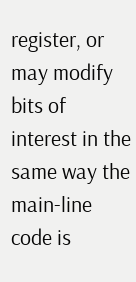register, or may modify bits of interest in the same way the main-line code is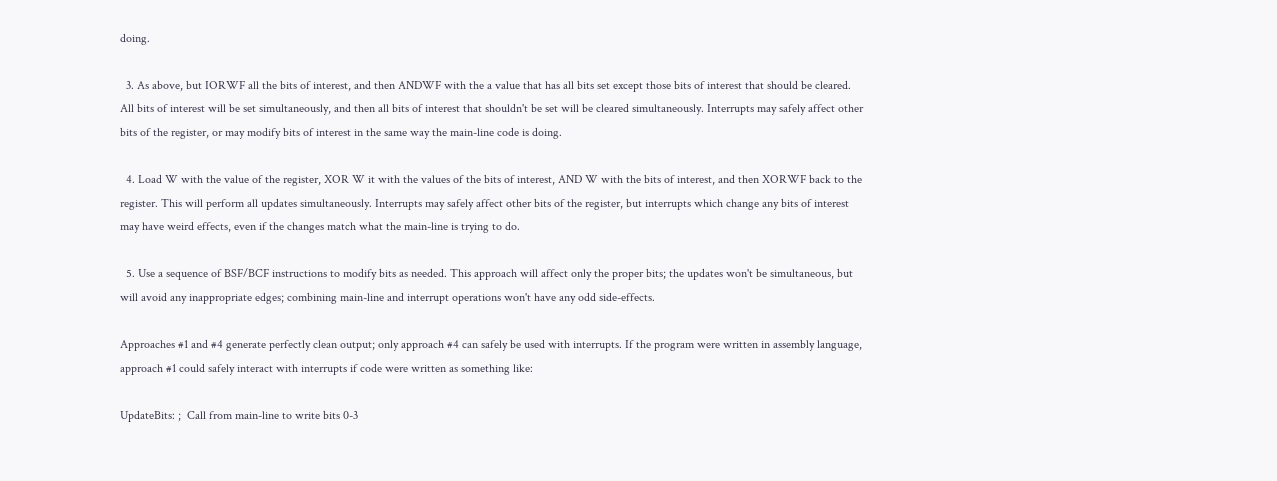doing.

  3. As above, but IORWF all the bits of interest, and then ANDWF with the a value that has all bits set except those bits of interest that should be cleared. All bits of interest will be set simultaneously, and then all bits of interest that shouldn't be set will be cleared simultaneously. Interrupts may safely affect other bits of the register, or may modify bits of interest in the same way the main-line code is doing.

  4. Load W with the value of the register, XOR W it with the values of the bits of interest, AND W with the bits of interest, and then XORWF back to the register. This will perform all updates simultaneously. Interrupts may safely affect other bits of the register, but interrupts which change any bits of interest may have weird effects, even if the changes match what the main-line is trying to do.

  5. Use a sequence of BSF/BCF instructions to modify bits as needed. This approach will affect only the proper bits; the updates won't be simultaneous, but will avoid any inappropriate edges; combining main-line and interrupt operations won't have any odd side-effects.

Approaches #1 and #4 generate perfectly clean output; only approach #4 can safely be used with interrupts. If the program were written in assembly language, approach #1 could safely interact with interrupts if code were written as something like:

UpdateBits: ;  Call from main-line to write bits 0-3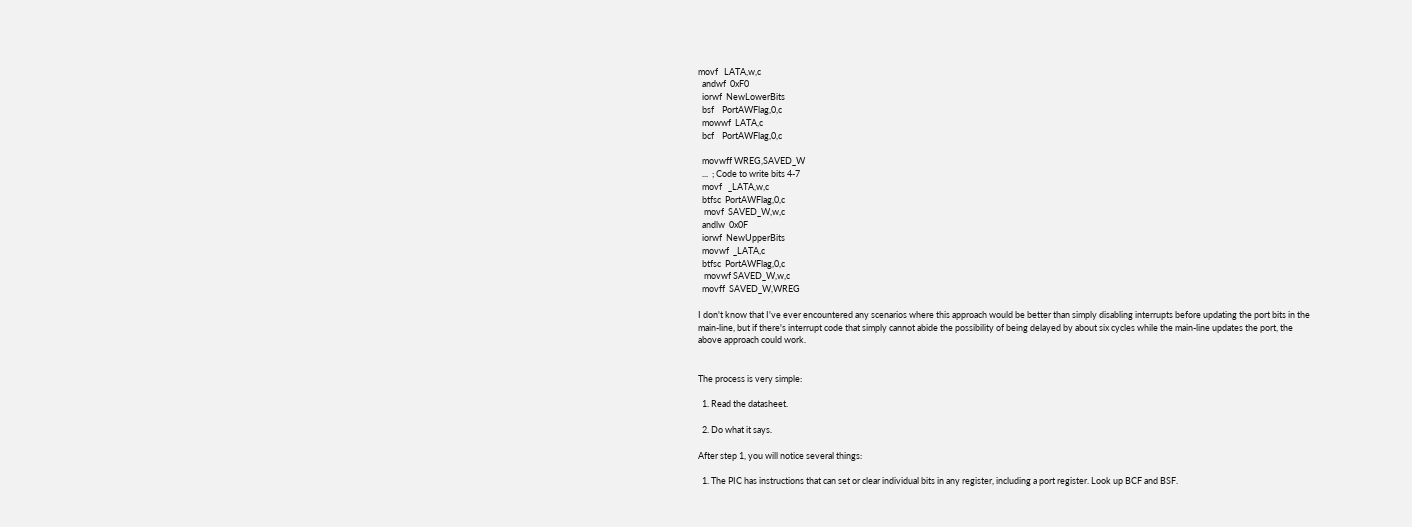movf   LATA,w,c
  andwf  0xF0
  iorwf  NewLowerBits
  bsf    PortAWFlag,0,c
  mowwf  LATA,c
  bcf    PortAWFlag,0,c

  movwff WREG,SAVED_W
  ...  ; Code to write bits 4-7
  movf   _LATA,w,c
  btfsc  PortAWFlag,0,c
   movf  SAVED_W,w,c
  andlw  0x0F
  iorwf  NewUpperBits
  movwf  _LATA,c
  btfsc  PortAWFlag,0,c
   movwf SAVED_W,w,c
  movff  SAVED_W,WREG

I don't know that I've ever encountered any scenarios where this approach would be better than simply disabling interrupts before updating the port bits in the main-line, but if there's interrupt code that simply cannot abide the possibility of being delayed by about six cycles while the main-line updates the port, the above approach could work.


The process is very simple:

  1. Read the datasheet.

  2. Do what it says.

After step 1, you will notice several things:

  1. The PIC has instructions that can set or clear individual bits in any register, including a port register. Look up BCF and BSF.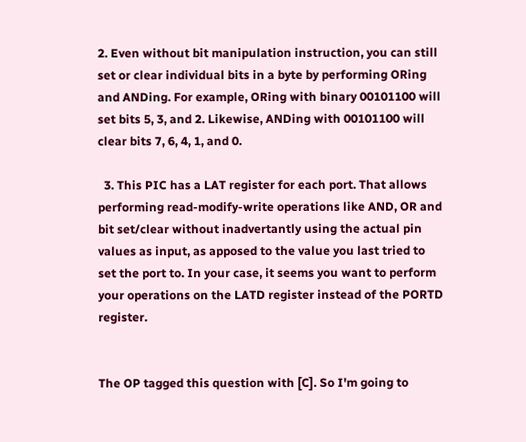2. Even without bit manipulation instruction, you can still set or clear individual bits in a byte by performing ORing and ANDing. For example, ORing with binary 00101100 will set bits 5, 3, and 2. Likewise, ANDing with 00101100 will clear bits 7, 6, 4, 1, and 0.

  3. This PIC has a LAT register for each port. That allows performing read-modify-write operations like AND, OR and bit set/clear without inadvertantly using the actual pin values as input, as apposed to the value you last tried to set the port to. In your case, it seems you want to perform your operations on the LATD register instead of the PORTD register.


The OP tagged this question with [C]. So I'm going to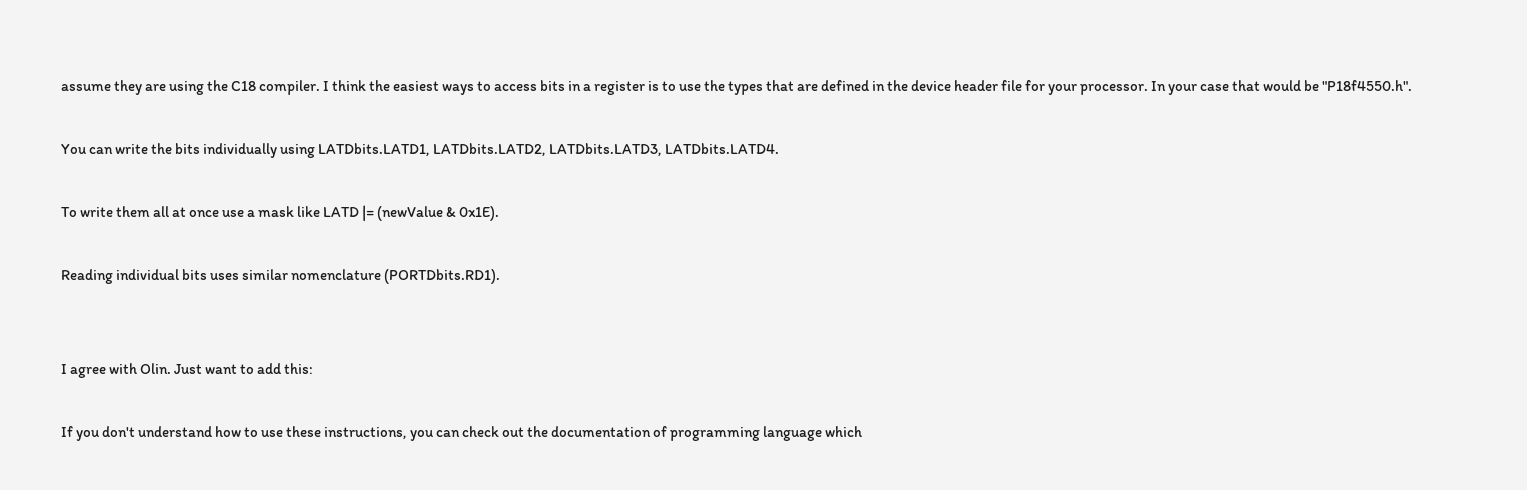assume they are using the C18 compiler. I think the easiest ways to access bits in a register is to use the types that are defined in the device header file for your processor. In your case that would be "P18f4550.h".

You can write the bits individually using LATDbits.LATD1, LATDbits.LATD2, LATDbits.LATD3, LATDbits.LATD4.

To write them all at once use a mask like LATD |= (newValue & 0x1E).

Reading individual bits uses similar nomenclature (PORTDbits.RD1).


I agree with Olin. Just want to add this:

If you don't understand how to use these instructions, you can check out the documentation of programming language which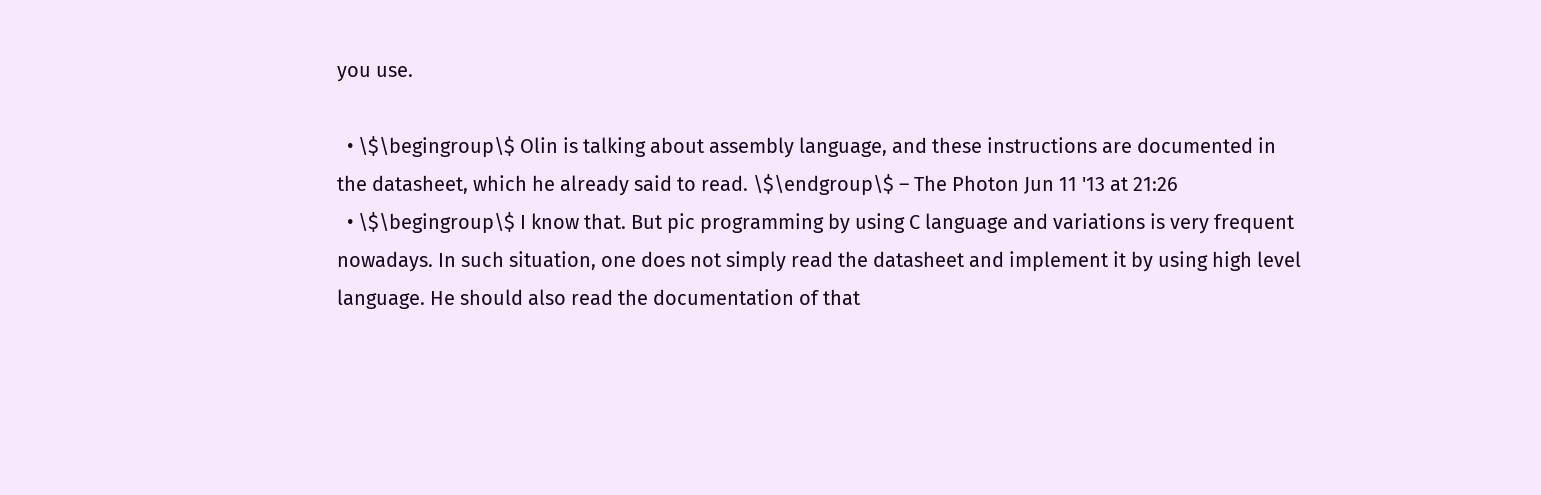you use.

  • \$\begingroup\$ Olin is talking about assembly language, and these instructions are documented in the datasheet, which he already said to read. \$\endgroup\$ – The Photon Jun 11 '13 at 21:26
  • \$\begingroup\$ I know that. But pic programming by using C language and variations is very frequent nowadays. In such situation, one does not simply read the datasheet and implement it by using high level language. He should also read the documentation of that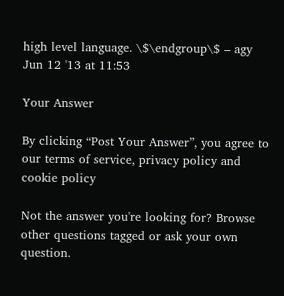high level language. \$\endgroup\$ – agy Jun 12 '13 at 11:53

Your Answer

By clicking “Post Your Answer”, you agree to our terms of service, privacy policy and cookie policy

Not the answer you're looking for? Browse other questions tagged or ask your own question.